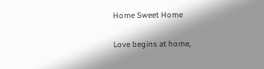Home Sweet Home

Love begins at home,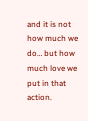and it is not how much we do… but how much love we put in that action.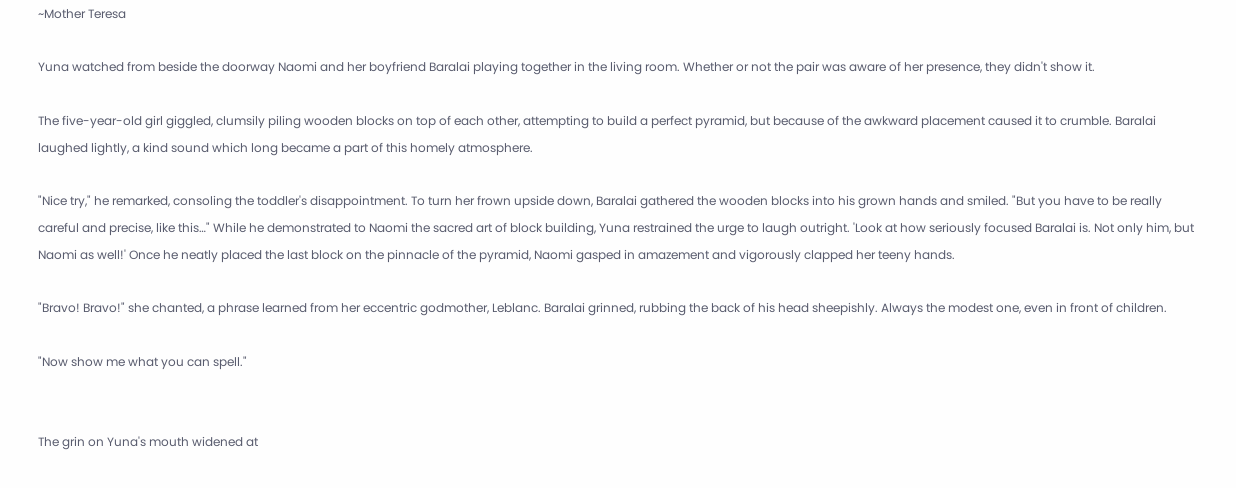~Mother Teresa

Yuna watched from beside the doorway Naomi and her boyfriend Baralai playing together in the living room. Whether or not the pair was aware of her presence, they didn't show it.

The five-year-old girl giggled, clumsily piling wooden blocks on top of each other, attempting to build a perfect pyramid, but because of the awkward placement caused it to crumble. Baralai laughed lightly, a kind sound which long became a part of this homely atmosphere.

"Nice try," he remarked, consoling the toddler's disappointment. To turn her frown upside down, Baralai gathered the wooden blocks into his grown hands and smiled. "But you have to be really careful and precise, like this…" While he demonstrated to Naomi the sacred art of block building, Yuna restrained the urge to laugh outright. 'Look at how seriously focused Baralai is. Not only him, but Naomi as well!' Once he neatly placed the last block on the pinnacle of the pyramid, Naomi gasped in amazement and vigorously clapped her teeny hands.

"Bravo! Bravo!" she chanted, a phrase learned from her eccentric godmother, Leblanc. Baralai grinned, rubbing the back of his head sheepishly. Always the modest one, even in front of children.

"Now show me what you can spell."


The grin on Yuna's mouth widened at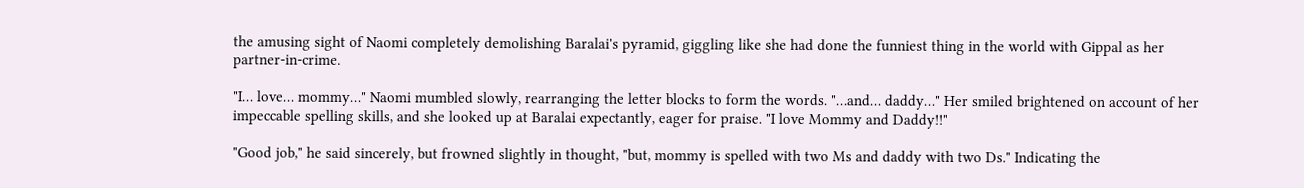the amusing sight of Naomi completely demolishing Baralai's pyramid, giggling like she had done the funniest thing in the world with Gippal as her partner-in-crime.

"I… love… mommy…" Naomi mumbled slowly, rearranging the letter blocks to form the words. "…and… daddy…" Her smiled brightened on account of her impeccable spelling skills, and she looked up at Baralai expectantly, eager for praise. "I love Mommy and Daddy!!"

"Good job," he said sincerely, but frowned slightly in thought, "but, mommy is spelled with two Ms and daddy with two Ds." Indicating the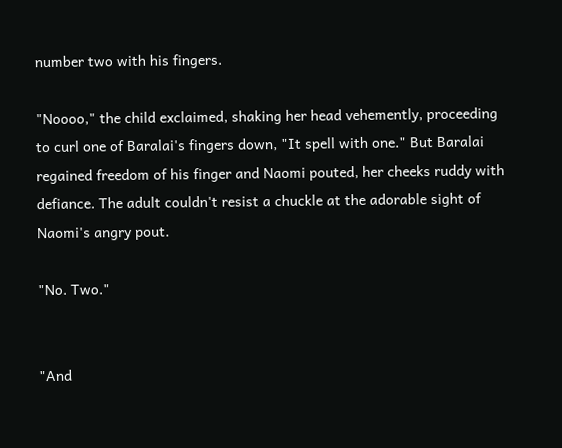number two with his fingers.

"Noooo," the child exclaimed, shaking her head vehemently, proceeding to curl one of Baralai's fingers down, "It spell with one." But Baralai regained freedom of his finger and Naomi pouted, her cheeks ruddy with defiance. The adult couldn't resist a chuckle at the adorable sight of Naomi's angry pout.

"No. Two."


"And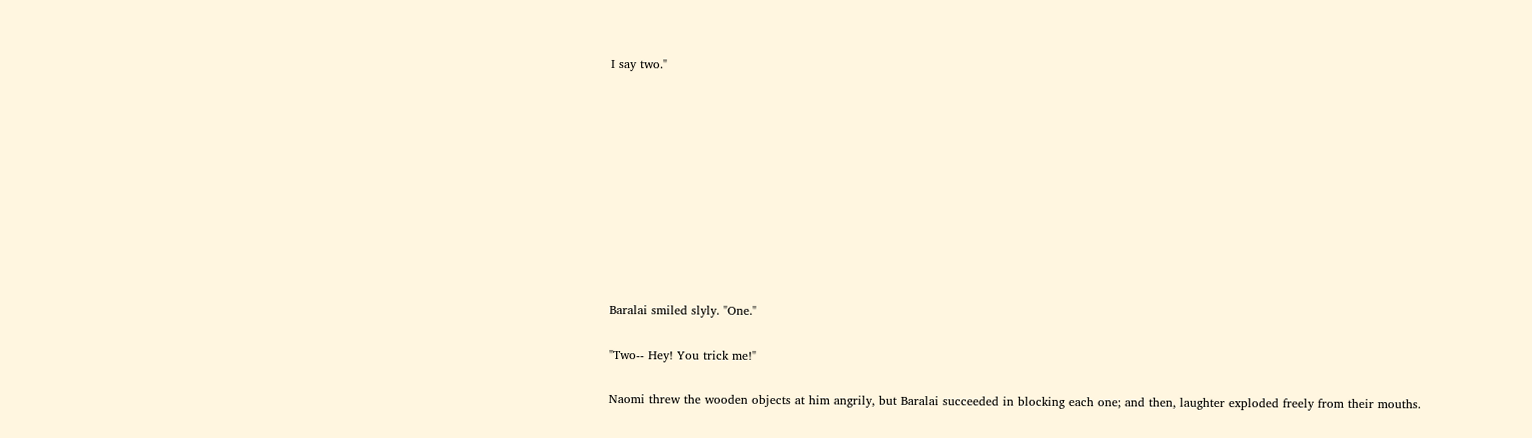I say two."










Baralai smiled slyly. "One."

"Two-- Hey! You trick me!"

Naomi threw the wooden objects at him angrily, but Baralai succeeded in blocking each one; and then, laughter exploded freely from their mouths.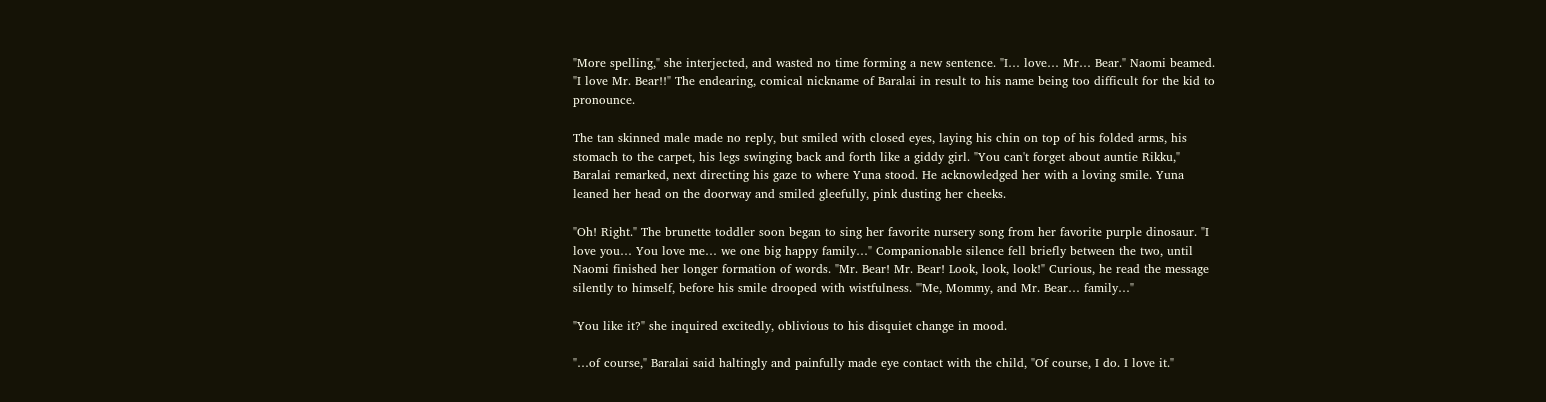"More spelling," she interjected, and wasted no time forming a new sentence. "I… love… Mr… Bear." Naomi beamed. "I love Mr. Bear!!" The endearing, comical nickname of Baralai in result to his name being too difficult for the kid to pronounce.

The tan skinned male made no reply, but smiled with closed eyes, laying his chin on top of his folded arms, his stomach to the carpet, his legs swinging back and forth like a giddy girl. "You can't forget about auntie Rikku," Baralai remarked, next directing his gaze to where Yuna stood. He acknowledged her with a loving smile. Yuna leaned her head on the doorway and smiled gleefully, pink dusting her cheeks.

"Oh! Right." The brunette toddler soon began to sing her favorite nursery song from her favorite purple dinosaur. "I love you… You love me… we one big happy family…" Companionable silence fell briefly between the two, until Naomi finished her longer formation of words. "Mr. Bear! Mr. Bear! Look, look, look!" Curious, he read the message silently to himself, before his smile drooped with wistfulness. "'Me, Mommy, and Mr. Bear… family…"

"You like it?" she inquired excitedly, oblivious to his disquiet change in mood.

"…of course," Baralai said haltingly and painfully made eye contact with the child, "Of course, I do. I love it."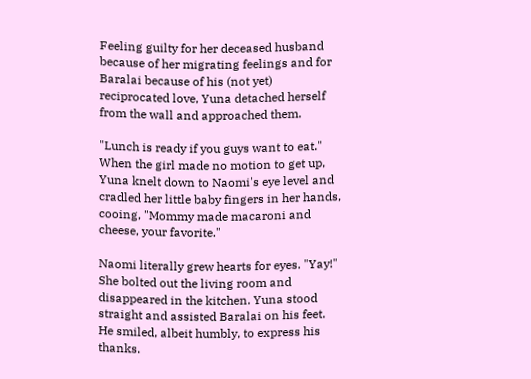Feeling guilty for her deceased husband because of her migrating feelings and for Baralai because of his (not yet) reciprocated love, Yuna detached herself from the wall and approached them.

"Lunch is ready if you guys want to eat." When the girl made no motion to get up, Yuna knelt down to Naomi's eye level and cradled her little baby fingers in her hands, cooing, "Mommy made macaroni and cheese, your favorite."

Naomi literally grew hearts for eyes. "Yay!" She bolted out the living room and disappeared in the kitchen. Yuna stood straight and assisted Baralai on his feet. He smiled, albeit humbly, to express his thanks.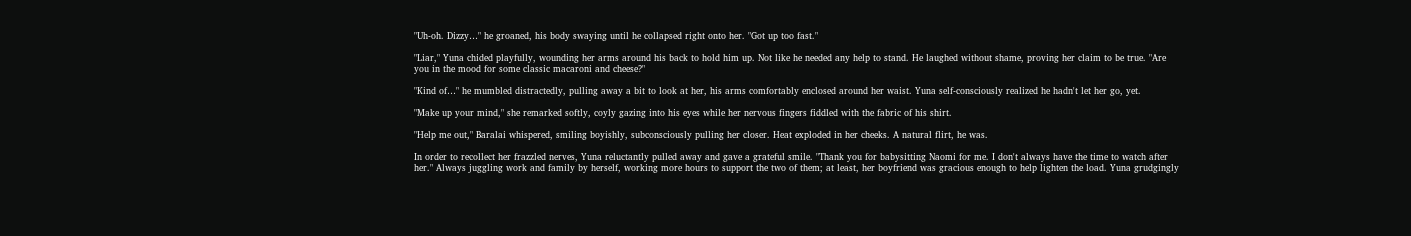"Uh-oh. Dizzy…" he groaned, his body swaying until he collapsed right onto her. "Got up too fast."

"Liar," Yuna chided playfully, wounding her arms around his back to hold him up. Not like he needed any help to stand. He laughed without shame, proving her claim to be true. "Are you in the mood for some classic macaroni and cheese?"

"Kind of…" he mumbled distractedly, pulling away a bit to look at her, his arms comfortably enclosed around her waist. Yuna self-consciously realized he hadn't let her go, yet.

"Make up your mind," she remarked softly, coyly gazing into his eyes while her nervous fingers fiddled with the fabric of his shirt.

"Help me out," Baralai whispered, smiling boyishly, subconsciously pulling her closer. Heat exploded in her cheeks. A natural flirt, he was.

In order to recollect her frazzled nerves, Yuna reluctantly pulled away and gave a grateful smile. "Thank you for babysitting Naomi for me. I don't always have the time to watch after her." Always juggling work and family by herself, working more hours to support the two of them; at least, her boyfriend was gracious enough to help lighten the load. Yuna grudgingly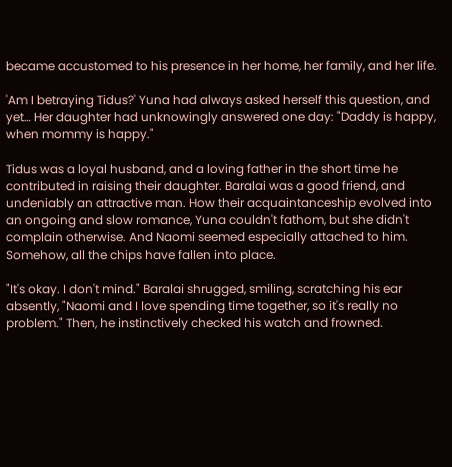became accustomed to his presence in her home, her family, and her life.

'Am I betraying Tidus?' Yuna had always asked herself this question, and yet… Her daughter had unknowingly answered one day: "Daddy is happy, when mommy is happy."

Tidus was a loyal husband, and a loving father in the short time he contributed in raising their daughter. Baralai was a good friend, and undeniably an attractive man. How their acquaintanceship evolved into an ongoing and slow romance, Yuna couldn't fathom, but she didn't complain otherwise. And Naomi seemed especially attached to him. Somehow, all the chips have fallen into place.

"It's okay. I don't mind." Baralai shrugged, smiling, scratching his ear absently, "Naomi and I love spending time together, so it's really no problem." Then, he instinctively checked his watch and frowned.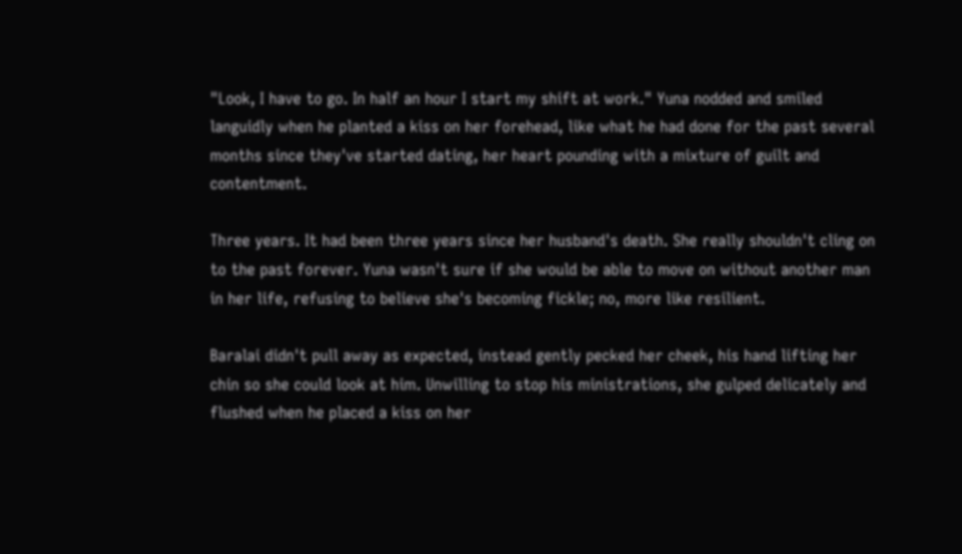"Look, I have to go. In half an hour I start my shift at work." Yuna nodded and smiled languidly when he planted a kiss on her forehead, like what he had done for the past several months since they've started dating, her heart pounding with a mixture of guilt and contentment.

Three years. It had been three years since her husband's death. She really shouldn't cling on to the past forever. Yuna wasn't sure if she would be able to move on without another man in her life, refusing to believe she's becoming fickle; no, more like resilient.

Baralai didn't pull away as expected, instead gently pecked her cheek, his hand lifting her chin so she could look at him. Unwilling to stop his ministrations, she gulped delicately and flushed when he placed a kiss on her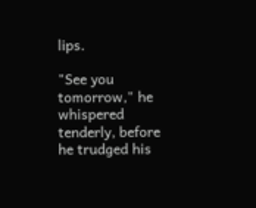lips.

"See you tomorrow," he whispered tenderly, before he trudged his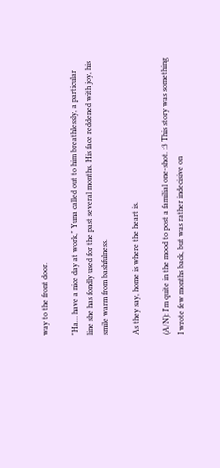way to the front door.

"Ha… have a nice day at work," Yuna called out to him breathlessly, a particular line she has fondly used for the past several months. His face reddened with joy, his smile warm from bashfulness.

As they say, home is where the heart is.

(A/N): I'm quite in the mood to post a familial one-shot. :3 This story was something I wrote few months back, but was rather indecisive on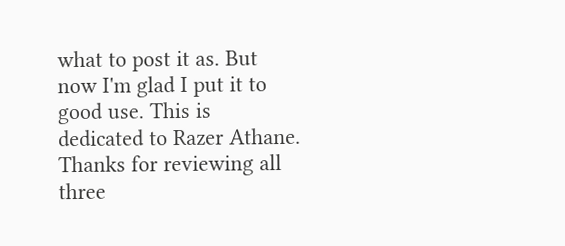what to post it as. But now I'm glad I put it to good use. This is dedicated to Razer Athane. Thanks for reviewing all three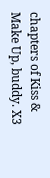chapters of Kiss & Make Up, buddy. X3